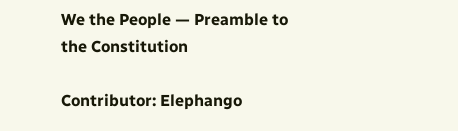We the People — Preamble to the Constitution

Contributor: Elephango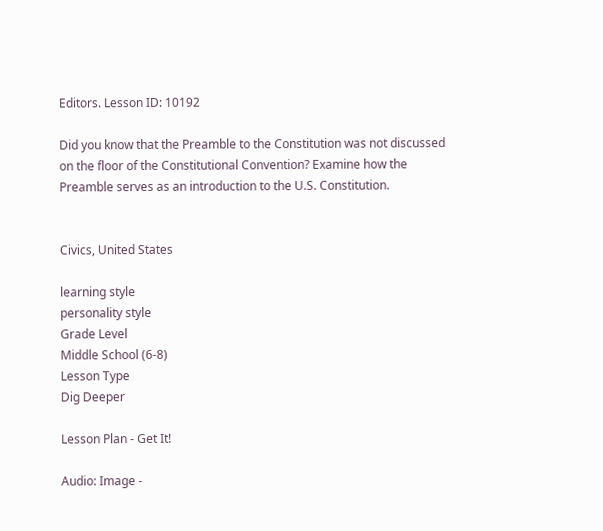Editors. Lesson ID: 10192

Did you know that the Preamble to the Constitution was not discussed on the floor of the Constitutional Convention? Examine how the Preamble serves as an introduction to the U.S. Constitution.


Civics, United States

learning style
personality style
Grade Level
Middle School (6-8)
Lesson Type
Dig Deeper

Lesson Plan - Get It!

Audio: Image -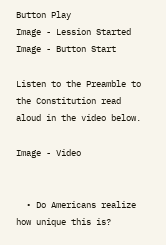Button Play
Image - Lession Started Image - Button Start

Listen to the Preamble to the Constitution read aloud in the video below.

Image - Video


  • Do Americans realize how unique this is?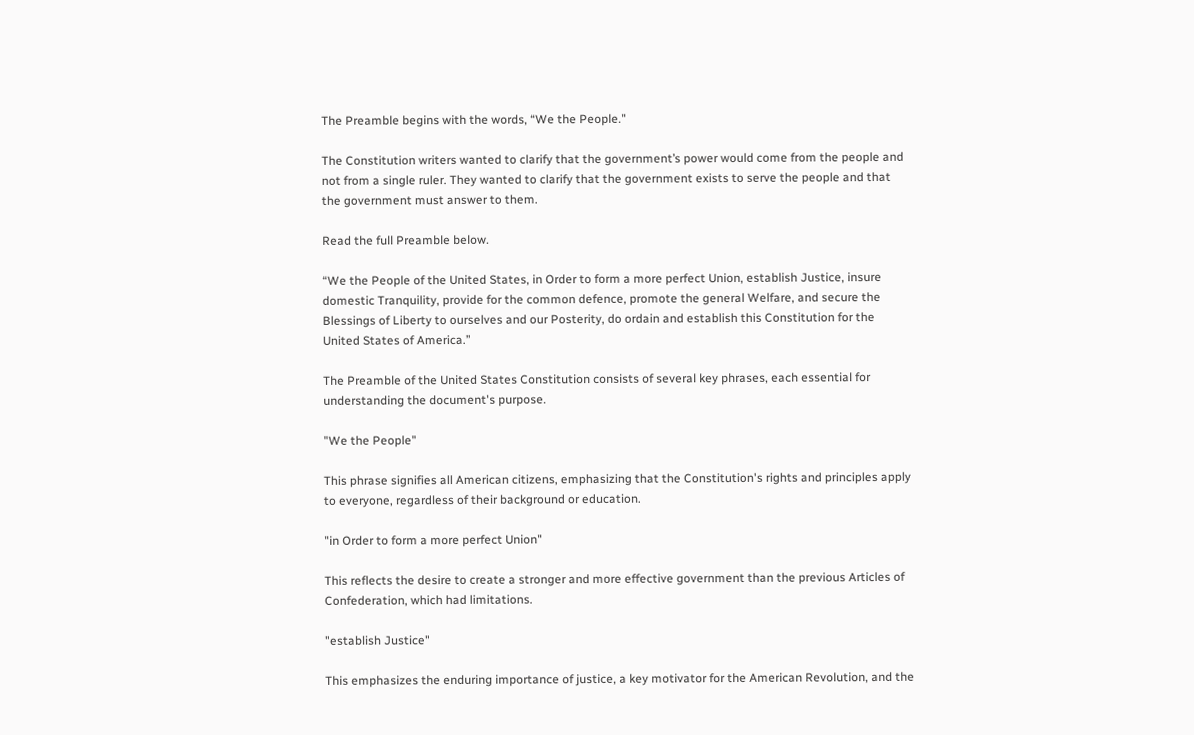The Preamble begins with the words, “We the People."

The Constitution writers wanted to clarify that the government’s power would come from the people and not from a single ruler. They wanted to clarify that the government exists to serve the people and that the government must answer to them.

Read the full Preamble below.

“We the People of the United States, in Order to form a more perfect Union, establish Justice, insure domestic Tranquility, provide for the common defence, promote the general Welfare, and secure the Blessings of Liberty to ourselves and our Posterity, do ordain and establish this Constitution for the United States of America.”

The Preamble of the United States Constitution consists of several key phrases, each essential for understanding the document's purpose.

"We the People"

This phrase signifies all American citizens, emphasizing that the Constitution's rights and principles apply to everyone, regardless of their background or education.

"in Order to form a more perfect Union"

This reflects the desire to create a stronger and more effective government than the previous Articles of Confederation, which had limitations.

"establish Justice"

This emphasizes the enduring importance of justice, a key motivator for the American Revolution, and the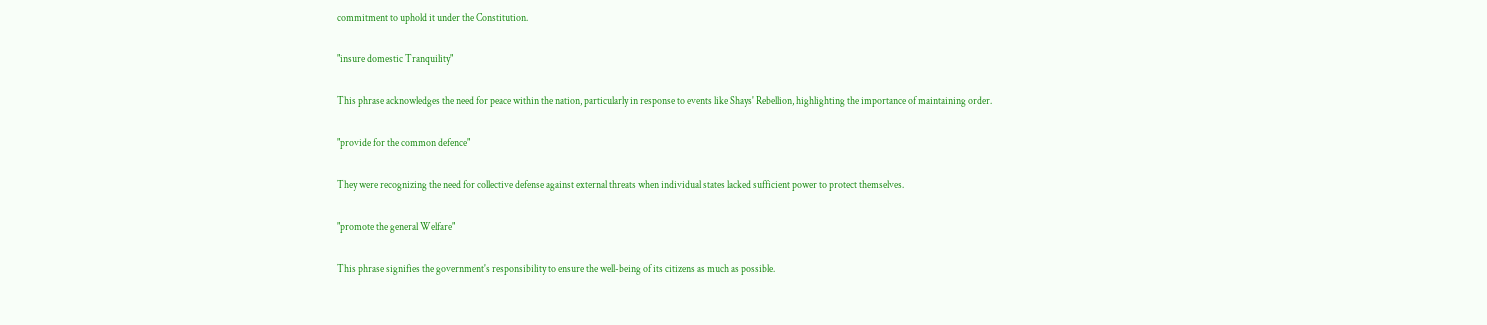commitment to uphold it under the Constitution.

"insure domestic Tranquility"

This phrase acknowledges the need for peace within the nation, particularly in response to events like Shays' Rebellion, highlighting the importance of maintaining order.

"provide for the common defence"

They were recognizing the need for collective defense against external threats when individual states lacked sufficient power to protect themselves.

"promote the general Welfare"

This phrase signifies the government's responsibility to ensure the well-being of its citizens as much as possible.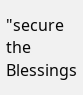"secure the Blessings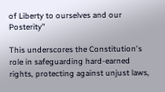of Liberty to ourselves and our Posterity"

This underscores the Constitution's role in safeguarding hard-earned rights, protecting against unjust laws,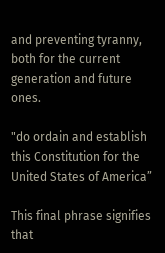and preventing tyranny, both for the current generation and future ones.

"do ordain and establish this Constitution for the United States of America”

This final phrase signifies that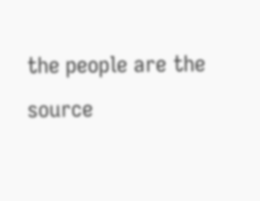the people are the source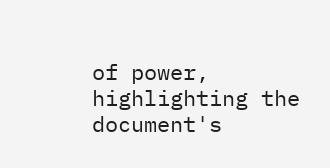of power, highlighting the document's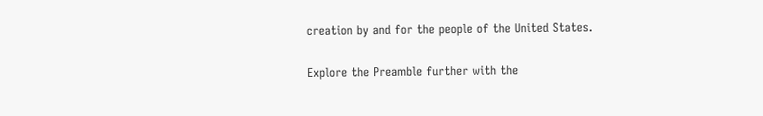creation by and for the people of the United States.

Explore the Preamble further with the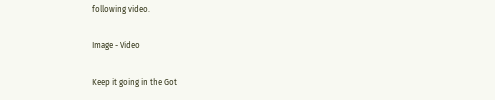following video.

Image - Video

Keep it going in the Got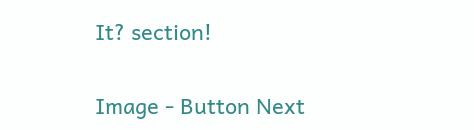It? section!

Image - Button Next